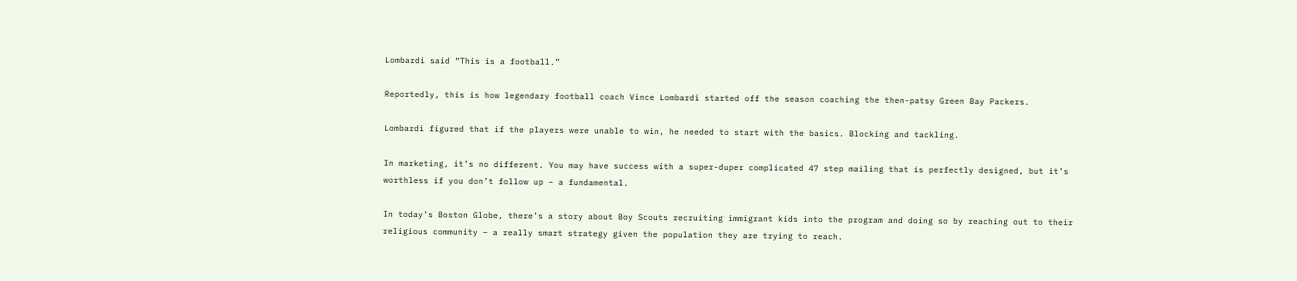Lombardi said “This is a football.”

Reportedly, this is how legendary football coach Vince Lombardi started off the season coaching the then-patsy Green Bay Packers.

Lombardi figured that if the players were unable to win, he needed to start with the basics. Blocking and tackling.

In marketing, it’s no different. You may have success with a super-duper complicated 47 step mailing that is perfectly designed, but it’s worthless if you don’t follow up – a fundamental.

In today’s Boston Globe, there’s a story about Boy Scouts recruiting immigrant kids into the program and doing so by reaching out to their religious community – a really smart strategy given the population they are trying to reach.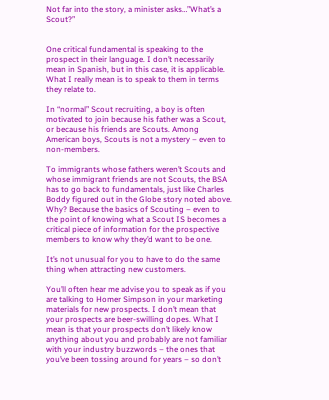Not far into the story, a minister asks…”What’s a Scout?”


One critical fundamental is speaking to the prospect in their language. I don’t necessarily mean in Spanish, but in this case, it is applicable. What I really mean is to speak to them in terms they relate to.

In “normal” Scout recruiting, a boy is often motivated to join because his father was a Scout, or because his friends are Scouts. Among American boys, Scouts is not a mystery – even to non-members.

To immigrants whose fathers weren’t Scouts and whose immigrant friends are not Scouts, the BSA has to go back to fundamentals, just like Charles Boddy figured out in the Globe story noted above. Why? Because the basics of Scouting – even to the point of knowing what a Scout IS becomes a critical piece of information for the prospective members to know why they’d want to be one.

It’s not unusual for you to have to do the same thing when attracting new customers.

You’ll often hear me advise you to speak as if you are talking to Homer Simpson in your marketing materials for new prospects. I don’t mean that your prospects are beer-swilling dopes. What I mean is that your prospects don’t likely know anything about you and probably are not familiar with your industry buzzwords – the ones that you’ve been tossing around for years – so don’t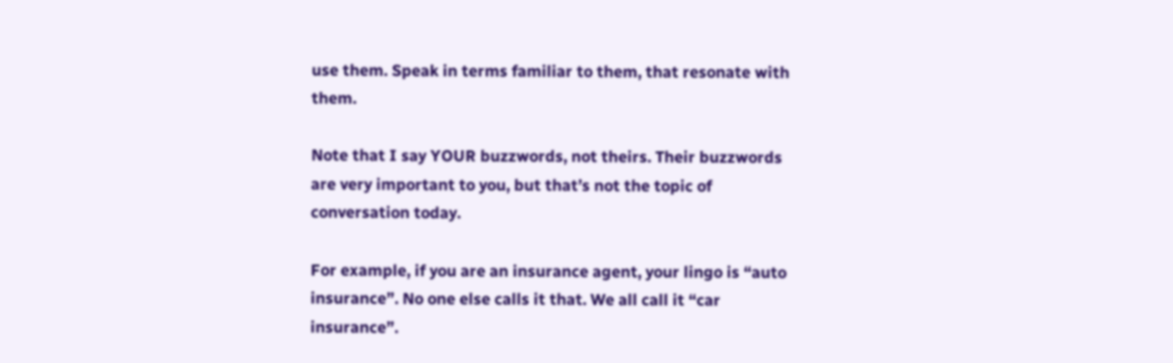use them. Speak in terms familiar to them, that resonate with them.

Note that I say YOUR buzzwords, not theirs. Their buzzwords are very important to you, but that’s not the topic of conversation today.

For example, if you are an insurance agent, your lingo is “auto insurance”. No one else calls it that. We all call it “car insurance”.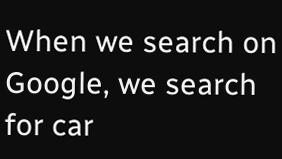When we search on Google, we search for car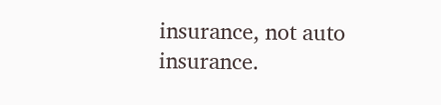insurance, not auto insurance.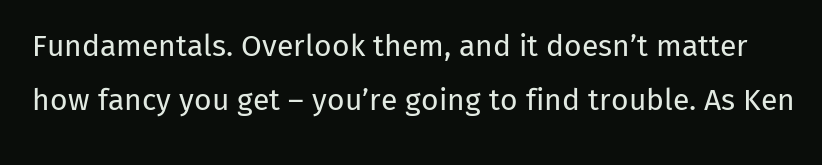Fundamentals. Overlook them, and it doesn’t matter how fancy you get – you’re going to find trouble. As Ken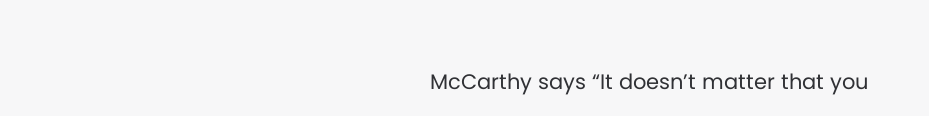McCarthy says “It doesn’t matter that you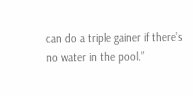can do a triple gainer if there’s no water in the pool.”